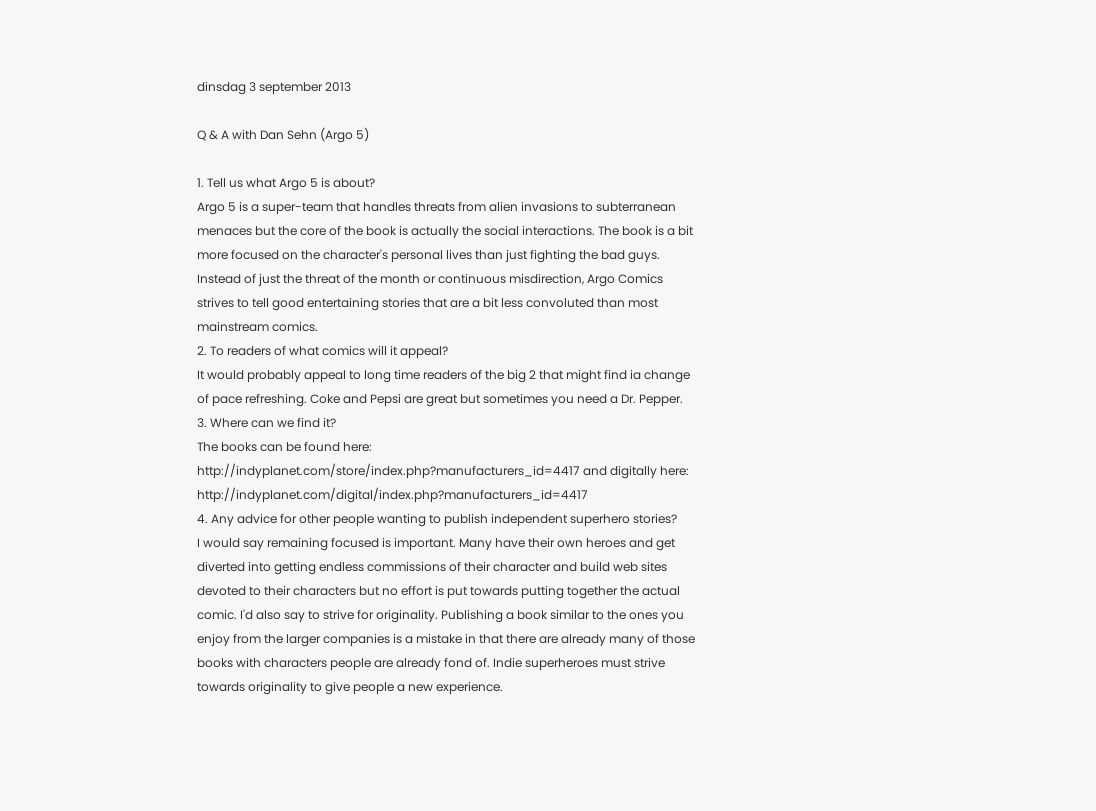dinsdag 3 september 2013

Q & A with Dan Sehn (Argo 5)

1. Tell us what Argo 5 is about?
Argo 5 is a super-team that handles threats from alien invasions to subterranean menaces but the core of the book is actually the social interactions. The book is a bit more focused on the character's personal lives than just fighting the bad guys. Instead of just the threat of the month or continuous misdirection, Argo Comics strives to tell good entertaining stories that are a bit less convoluted than most mainstream comics.
2. To readers of what comics will it appeal?
It would probably appeal to long time readers of the big 2 that might find ia change of pace refreshing. Coke and Pepsi are great but sometimes you need a Dr. Pepper.
3. Where can we find it?
The books can be found here: http://indyplanet.com/store/index.php?manufacturers_id=4417 and digitally here: http://indyplanet.com/digital/index.php?manufacturers_id=4417
4. Any advice for other people wanting to publish independent superhero stories?
I would say remaining focused is important. Many have their own heroes and get diverted into getting endless commissions of their character and build web sites devoted to their characters but no effort is put towards putting together the actual comic. I'd also say to strive for originality. Publishing a book similar to the ones you enjoy from the larger companies is a mistake in that there are already many of those books with characters people are already fond of. Indie superheroes must strive towards originality to give people a new experience.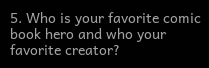5. Who is your favorite comic book hero and who your favorite creator?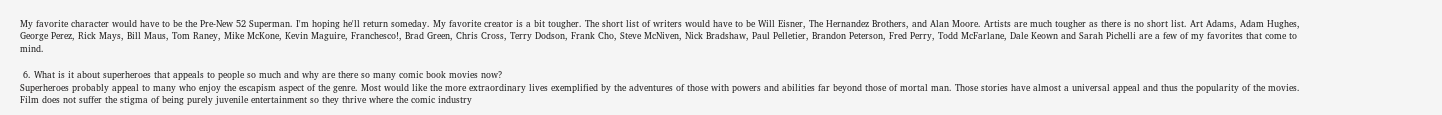My favorite character would have to be the Pre-New 52 Superman. I'm hoping he'll return someday. My favorite creator is a bit tougher. The short list of writers would have to be Will Eisner, The Hernandez Brothers, and Alan Moore. Artists are much tougher as there is no short list. Art Adams, Adam Hughes, George Perez, Rick Mays, Bill Maus, Tom Raney, Mike McKone, Kevin Maguire, Franchesco!, Brad Green, Chris Cross, Terry Dodson, Frank Cho, Steve McNiven, Nick Bradshaw, Paul Pelletier, Brandon Peterson, Fred Perry, Todd McFarlane, Dale Keown and Sarah Pichelli are a few of my favorites that come to mind.

 6. What is it about superheroes that appeals to people so much and why are there so many comic book movies now?
Superheroes probably appeal to many who enjoy the escapism aspect of the genre. Most would like the more extraordinary lives exemplified by the adventures of those with powers and abilities far beyond those of mortal man. Those stories have almost a universal appeal and thus the popularity of the movies. Film does not suffer the stigma of being purely juvenile entertainment so they thrive where the comic industry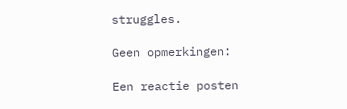struggles.

Geen opmerkingen:

Een reactie posten